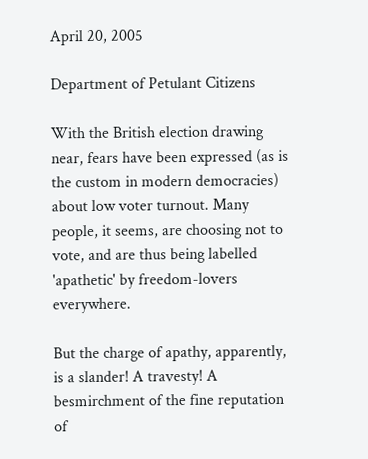April 20, 2005

Department of Petulant Citizens

With the British election drawing near, fears have been expressed (as is the custom in modern democracies) about low voter turnout. Many people, it seems, are choosing not to vote, and are thus being labelled 'apathetic' by freedom-lovers everywhere.

But the charge of apathy, apparently, is a slander! A travesty! A besmirchment of the fine reputation of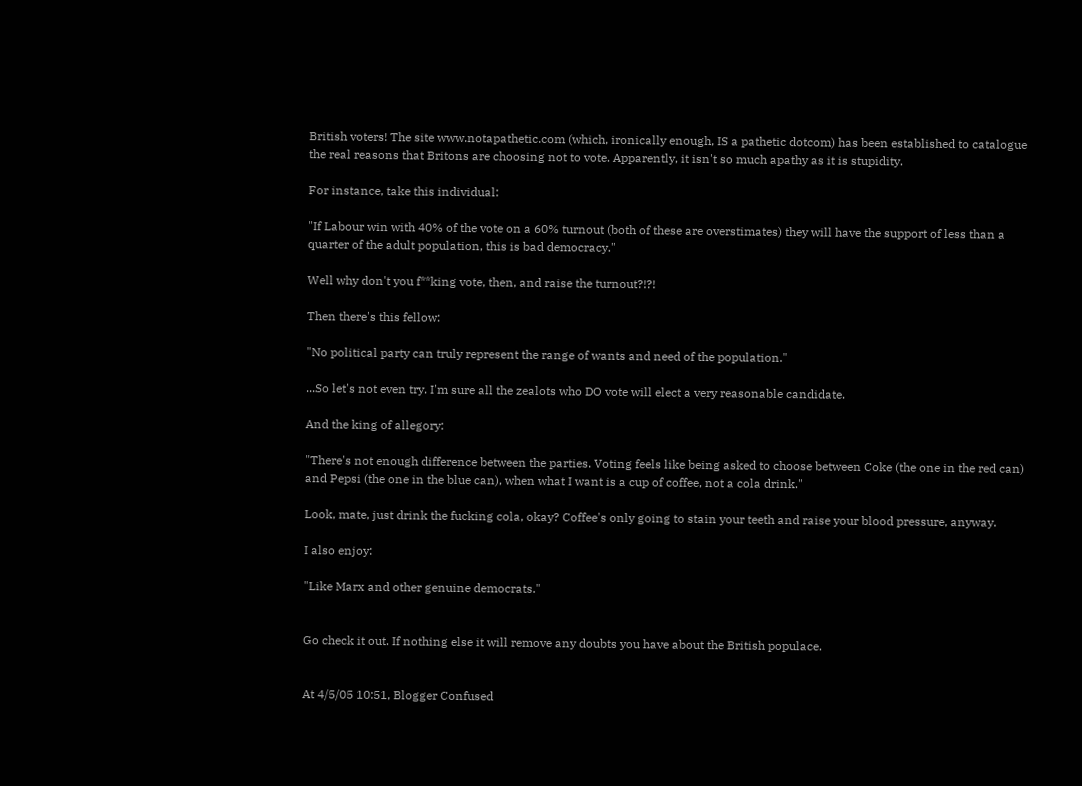British voters! The site www.notapathetic.com (which, ironically enough, IS a pathetic dotcom) has been established to catalogue the real reasons that Britons are choosing not to vote. Apparently, it isn't so much apathy as it is stupidity.

For instance, take this individual:

"If Labour win with 40% of the vote on a 60% turnout (both of these are overstimates) they will have the support of less than a quarter of the adult population, this is bad democracy."

Well why don't you f**king vote, then, and raise the turnout?!?!

Then there's this fellow:

"No political party can truly represent the range of wants and need of the population."

...So let's not even try. I'm sure all the zealots who DO vote will elect a very reasonable candidate.

And the king of allegory:

"There's not enough difference between the parties. Voting feels like being asked to choose between Coke (the one in the red can) and Pepsi (the one in the blue can), when what I want is a cup of coffee, not a cola drink."

Look, mate, just drink the fucking cola, okay? Coffee's only going to stain your teeth and raise your blood pressure, anyway.

I also enjoy:

"Like Marx and other genuine democrats."


Go check it out. If nothing else it will remove any doubts you have about the British populace.


At 4/5/05 10:51, Blogger Confused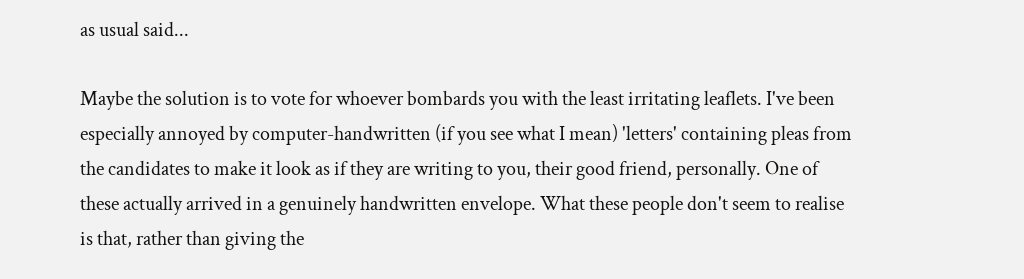as usual said...

Maybe the solution is to vote for whoever bombards you with the least irritating leaflets. I've been especially annoyed by computer-handwritten (if you see what I mean) 'letters' containing pleas from the candidates to make it look as if they are writing to you, their good friend, personally. One of these actually arrived in a genuinely handwritten envelope. What these people don't seem to realise is that, rather than giving the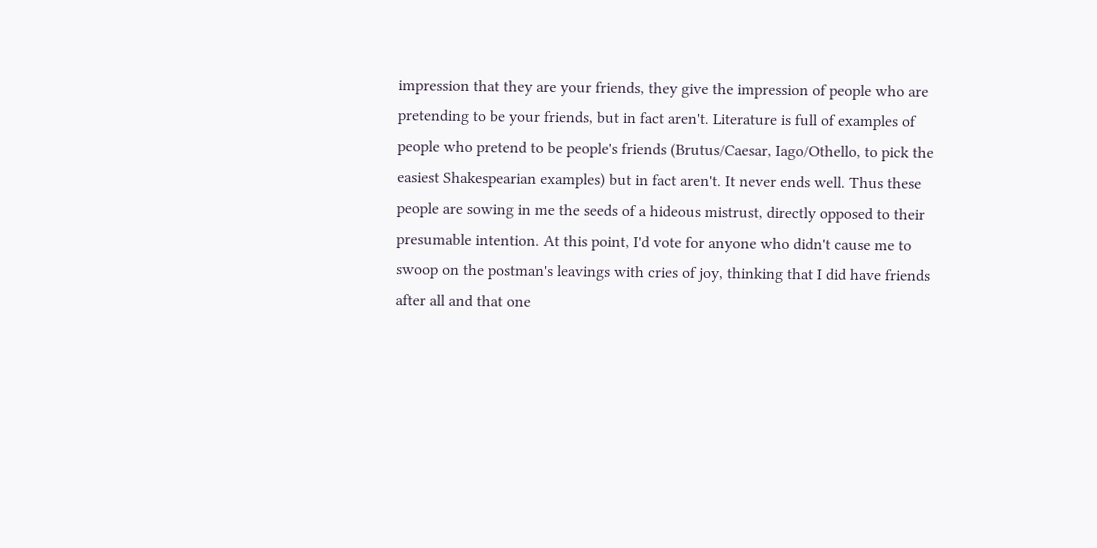impression that they are your friends, they give the impression of people who are pretending to be your friends, but in fact aren't. Literature is full of examples of people who pretend to be people's friends (Brutus/Caesar, Iago/Othello, to pick the easiest Shakespearian examples) but in fact aren't. It never ends well. Thus these people are sowing in me the seeds of a hideous mistrust, directly opposed to their presumable intention. At this point, I'd vote for anyone who didn't cause me to swoop on the postman's leavings with cries of joy, thinking that I did have friends after all and that one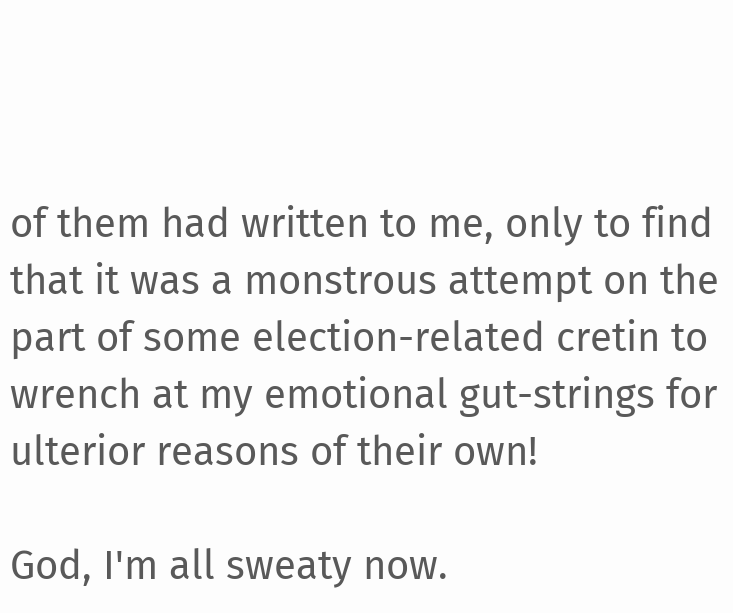of them had written to me, only to find that it was a monstrous attempt on the part of some election-related cretin to wrench at my emotional gut-strings for ulterior reasons of their own!

God, I'm all sweaty now.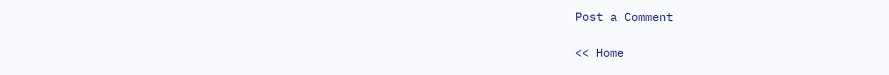Post a Comment

<< Home